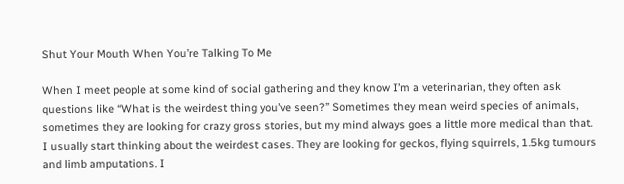Shut Your Mouth When You’re Talking To Me

When I meet people at some kind of social gathering and they know I’m a veterinarian, they often ask questions like “What is the weirdest thing you’ve seen?” Sometimes they mean weird species of animals, sometimes they are looking for crazy gross stories, but my mind always goes a little more medical than that. I usually start thinking about the weirdest cases. They are looking for geckos, flying squirrels, 1.5kg tumours and limb amputations. I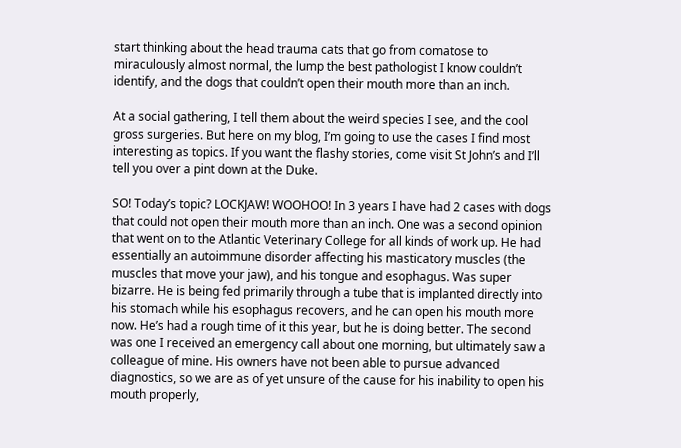start thinking about the head trauma cats that go from comatose to miraculously almost normal, the lump the best pathologist I know couldn’t identify, and the dogs that couldn’t open their mouth more than an inch.

At a social gathering, I tell them about the weird species I see, and the cool gross surgeries. But here on my blog, I’m going to use the cases I find most interesting as topics. If you want the flashy stories, come visit St John’s and I’ll tell you over a pint down at the Duke.

SO! Today’s topic? LOCKJAW! WOOHOO! In 3 years I have had 2 cases with dogs that could not open their mouth more than an inch. One was a second opinion that went on to the Atlantic Veterinary College for all kinds of work up. He had essentially an autoimmune disorder affecting his masticatory muscles (the muscles that move your jaw), and his tongue and esophagus. Was super bizarre. He is being fed primarily through a tube that is implanted directly into his stomach while his esophagus recovers, and he can open his mouth more now. He’s had a rough time of it this year, but he is doing better. The second was one I received an emergency call about one morning, but ultimately saw a colleague of mine. His owners have not been able to pursue advanced diagnostics, so we are as of yet unsure of the cause for his inability to open his mouth properly,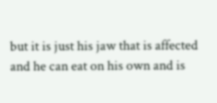but it is just his jaw that is affected and he can eat on his own and is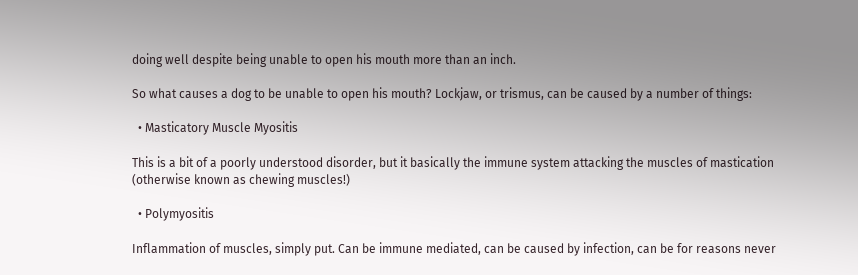doing well despite being unable to open his mouth more than an inch.

So what causes a dog to be unable to open his mouth? Lockjaw, or trismus, can be caused by a number of things:

  • Masticatory Muscle Myositis

This is a bit of a poorly understood disorder, but it basically the immune system attacking the muscles of mastication (otherwise known as chewing muscles!)

  • Polymyositis

Inflammation of muscles, simply put. Can be immune mediated, can be caused by infection, can be for reasons never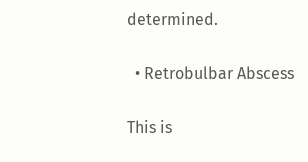determined.

  • Retrobulbar Abscess

This is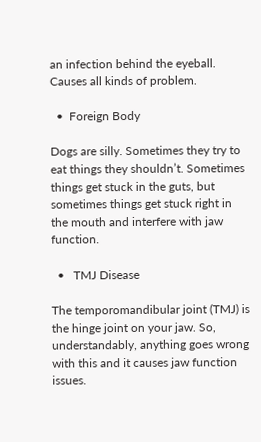an infection behind the eyeball. Causes all kinds of problem.

  •  Foreign Body

Dogs are silly. Sometimes they try to eat things they shouldn’t. Sometimes things get stuck in the guts, but sometimes things get stuck right in the mouth and interfere with jaw function.

  •   TMJ Disease

The temporomandibular joint (TMJ) is the hinge joint on your jaw. So, understandably, anything goes wrong with this and it causes jaw function issues.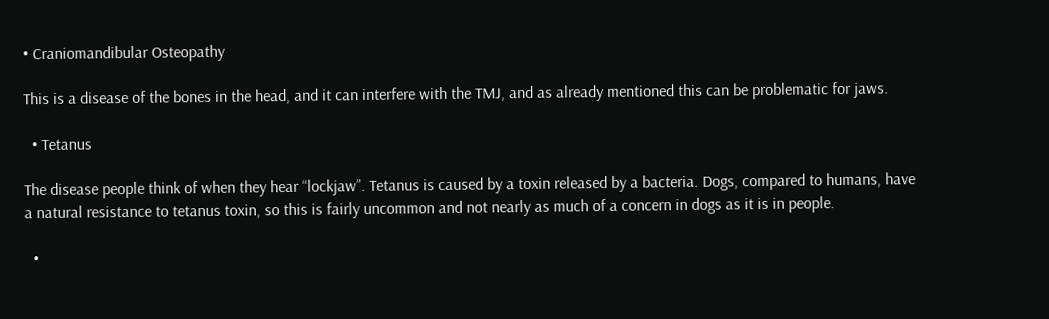• Craniomandibular Osteopathy

This is a disease of the bones in the head, and it can interfere with the TMJ, and as already mentioned this can be problematic for jaws.

  • Tetanus

The disease people think of when they hear “lockjaw”. Tetanus is caused by a toxin released by a bacteria. Dogs, compared to humans, have a natural resistance to tetanus toxin, so this is fairly uncommon and not nearly as much of a concern in dogs as it is in people.

  •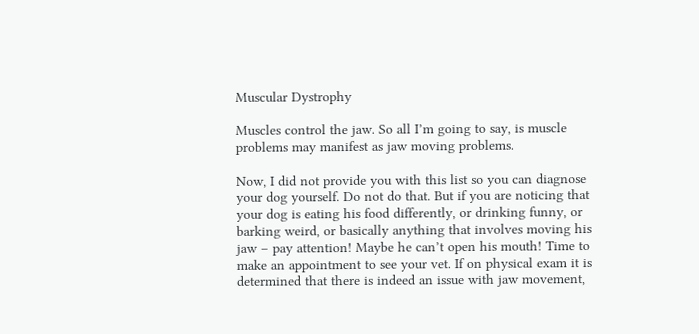Muscular Dystrophy

Muscles control the jaw. So all I’m going to say, is muscle problems may manifest as jaw moving problems.

Now, I did not provide you with this list so you can diagnose your dog yourself. Do not do that. But if you are noticing that your dog is eating his food differently, or drinking funny, or barking weird, or basically anything that involves moving his jaw – pay attention! Maybe he can’t open his mouth! Time to make an appointment to see your vet. If on physical exam it is determined that there is indeed an issue with jaw movement,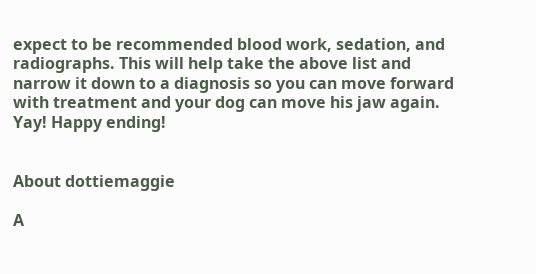expect to be recommended blood work, sedation, and radiographs. This will help take the above list and narrow it down to a diagnosis so you can move forward with treatment and your dog can move his jaw again. Yay! Happy ending!


About dottiemaggie

A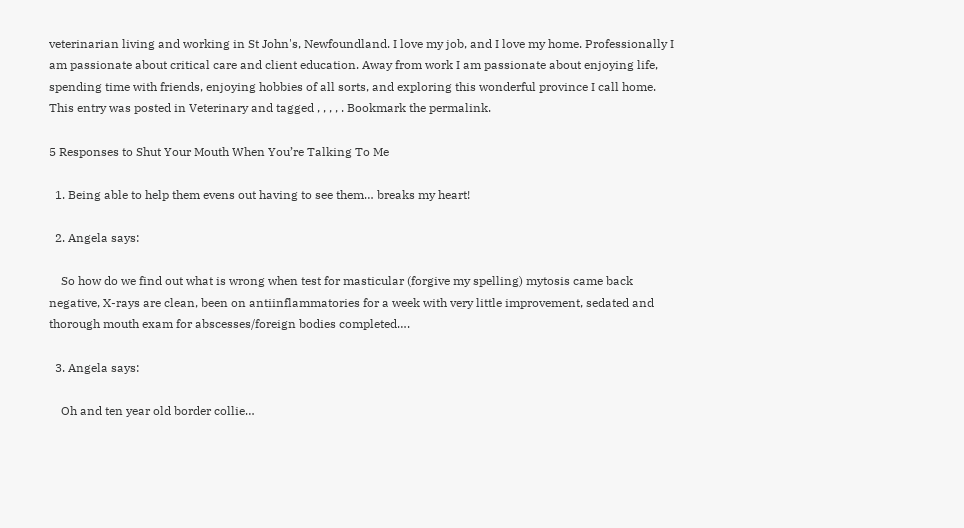veterinarian living and working in St John's, Newfoundland. I love my job, and I love my home. Professionally I am passionate about critical care and client education. Away from work I am passionate about enjoying life, spending time with friends, enjoying hobbies of all sorts, and exploring this wonderful province I call home.
This entry was posted in Veterinary and tagged , , , , . Bookmark the permalink.

5 Responses to Shut Your Mouth When You’re Talking To Me

  1. Being able to help them evens out having to see them… breaks my heart!

  2. Angela says:

    So how do we find out what is wrong when test for masticular (forgive my spelling) mytosis came back negative, X-rays are clean, been on antiinflammatories for a week with very little improvement, sedated and thorough mouth exam for abscesses/foreign bodies completed….

  3. Angela says:

    Oh and ten year old border collie…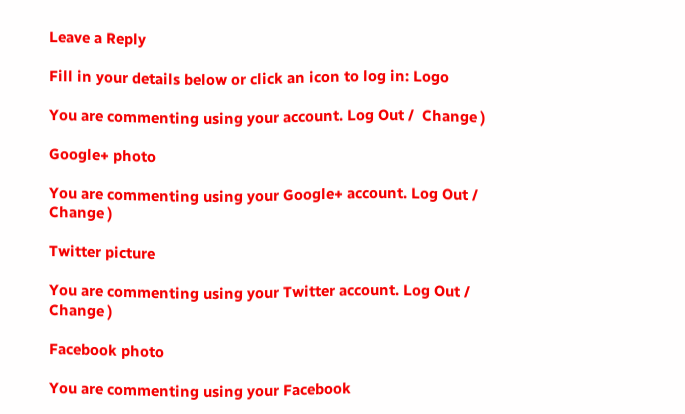Leave a Reply

Fill in your details below or click an icon to log in: Logo

You are commenting using your account. Log Out /  Change )

Google+ photo

You are commenting using your Google+ account. Log Out /  Change )

Twitter picture

You are commenting using your Twitter account. Log Out /  Change )

Facebook photo

You are commenting using your Facebook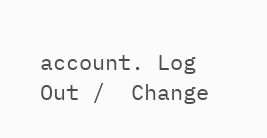account. Log Out /  Change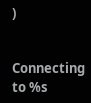)


Connecting to %s